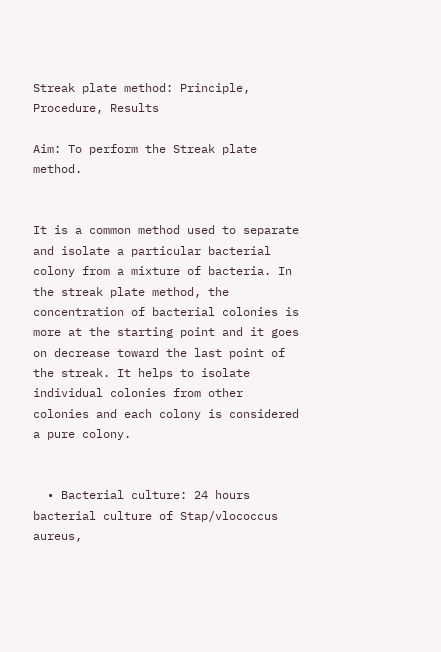Streak plate method: Principle, Procedure, Results

Aim: To perform the Streak plate method.


It is a common method used to separate and isolate a particular bacterial colony from a mixture of bacteria. In the streak plate method, the concentration of bacterial colonies is more at the starting point and it goes on decrease toward the last point of the streak. It helps to isolate individual colonies from other colonies and each colony is considered a pure colony.


  • Bacterial culture: 24 hours bacterial culture of Stap/vlococcus aureus,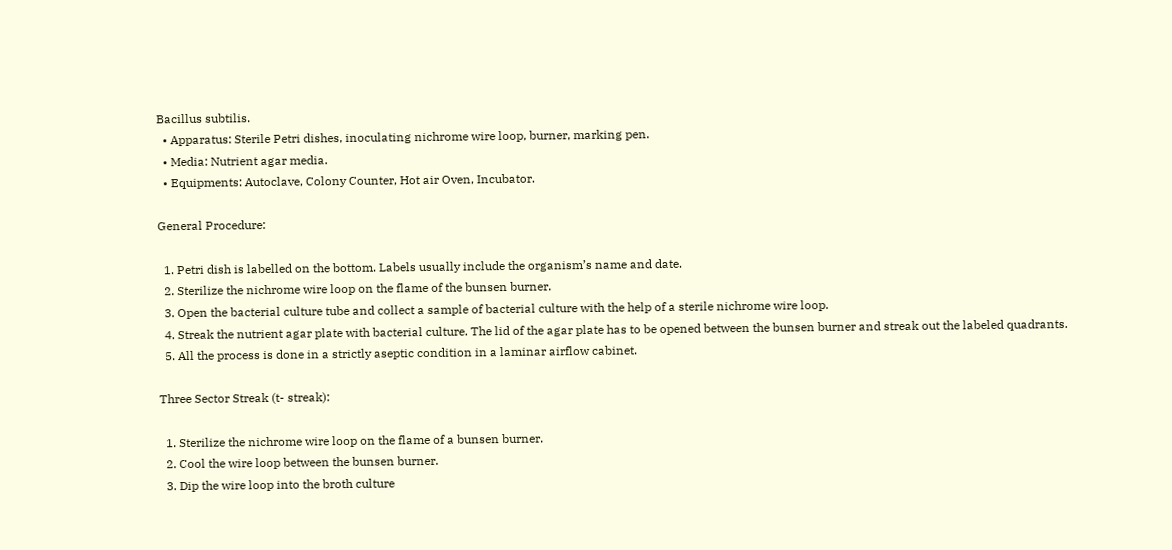Bacillus subtilis.
  • Apparatus: Sterile Petri dishes, inoculating nichrome wire loop, burner, marking pen.
  • Media: Nutrient agar media.
  • Equipments: Autoclave, Colony Counter, Hot air Oven, Incubator.

General Procedure:

  1. Petri dish is labelled on the bottom. Labels usually include the organism’s name and date.
  2. Sterilize the nichrome wire loop on the flame of the bunsen burner.
  3. Open the bacterial culture tube and collect a sample of bacterial culture with the help of a sterile nichrome wire loop.
  4. Streak the nutrient agar plate with bacterial culture. The lid of the agar plate has to be opened between the bunsen burner and streak out the labeled quadrants.
  5. All the process is done in a strictly aseptic condition in a laminar airflow cabinet.

Three Sector Streak (t- streak):

  1. Sterilize the nichrome wire loop on the flame of a bunsen burner.
  2. Cool the wire loop between the bunsen burner.
  3. Dip the wire loop into the broth culture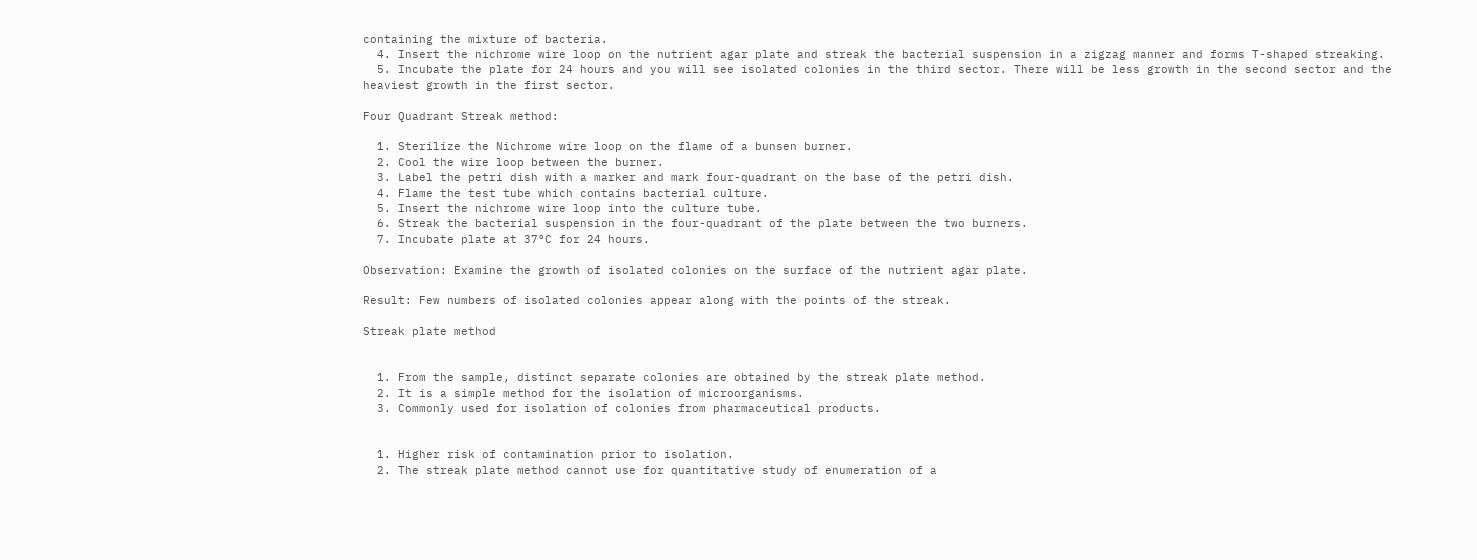containing the mixture of bacteria.
  4. Insert the nichrome wire loop on the nutrient agar plate and streak the bacterial suspension in a zigzag manner and forms T-shaped streaking.
  5. Incubate the plate for 24 hours and you will see isolated colonies in the third sector. There will be less growth in the second sector and the heaviest growth in the first sector.

Four Quadrant Streak method:

  1. Sterilize the Nichrome wire loop on the flame of a bunsen burner.
  2. Cool the wire loop between the burner.
  3. Label the petri dish with a marker and mark four-quadrant on the base of the petri dish.
  4. Flame the test tube which contains bacterial culture.
  5. Insert the nichrome wire loop into the culture tube.
  6. Streak the bacterial suspension in the four-quadrant of the plate between the two burners.
  7. Incubate plate at 37°C for 24 hours.

Observation: Examine the growth of isolated colonies on the surface of the nutrient agar plate.

Result: Few numbers of isolated colonies appear along with the points of the streak.

Streak plate method


  1. From the sample, distinct separate colonies are obtained by the streak plate method.
  2. It is a simple method for the isolation of microorganisms.
  3. Commonly used for isolation of colonies from pharmaceutical products.


  1. Higher risk of contamination prior to isolation.
  2. The streak plate method cannot use for quantitative study of enumeration of a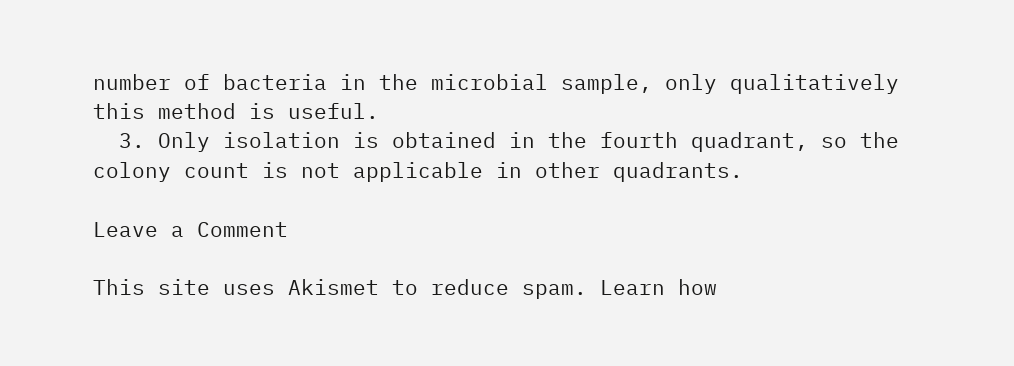number of bacteria in the microbial sample, only qualitatively this method is useful.
  3. Only isolation is obtained in the fourth quadrant, so the colony count is not applicable in other quadrants.

Leave a Comment

This site uses Akismet to reduce spam. Learn how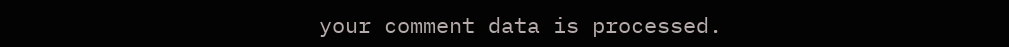your comment data is processed.